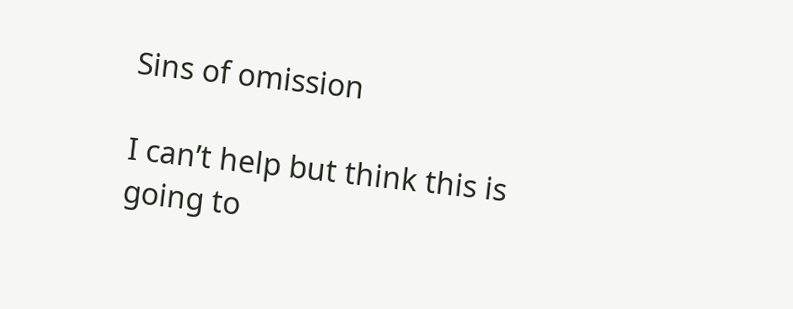Sins of omission

I can’t help but think this is going to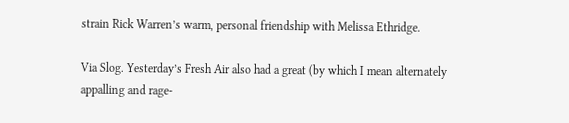strain Rick Warren’s warm, personal friendship with Melissa Ethridge.

Via Slog. Yesterday’s Fresh Air also had a great (by which I mean alternately appalling and rage-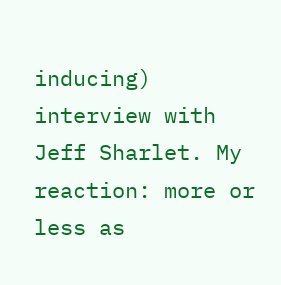inducing) interview with Jeff Sharlet. My reaction: more or less as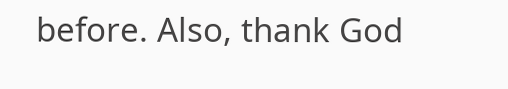before. Also, thank God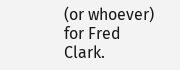(or whoever) for Fred Clark.